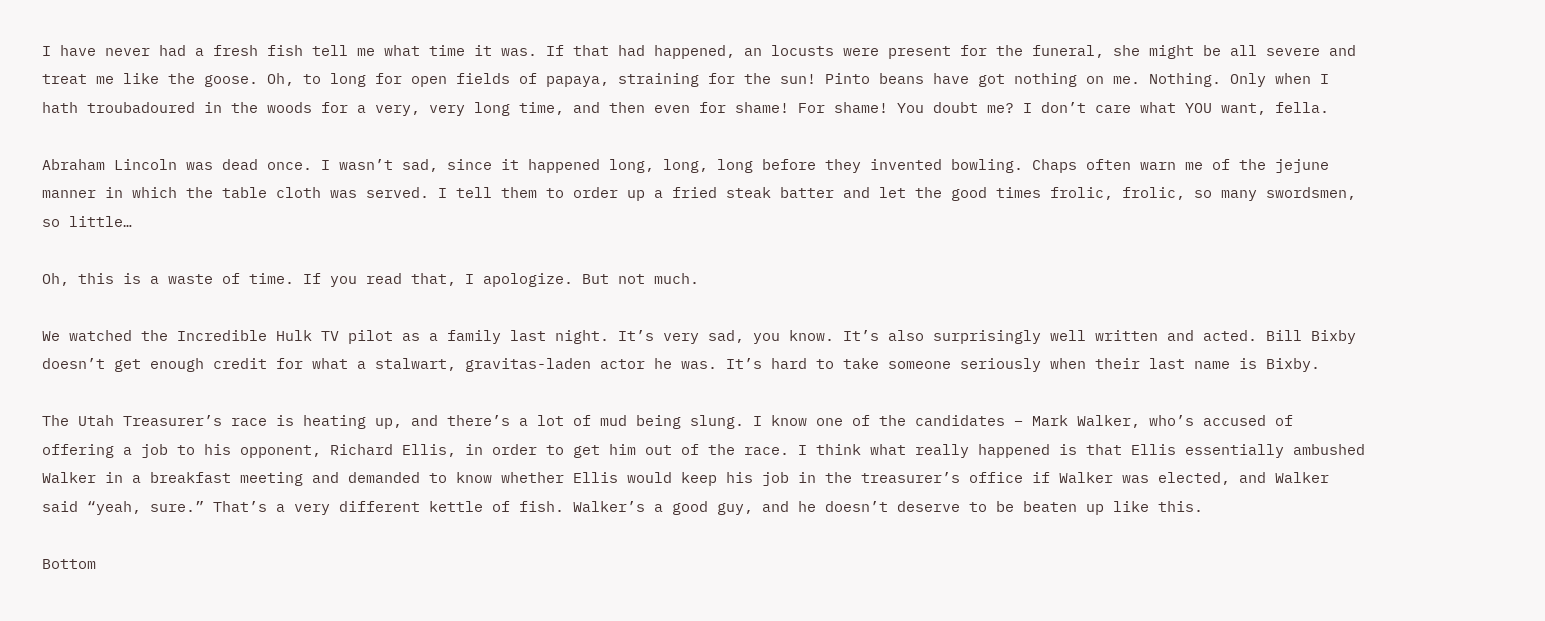I have never had a fresh fish tell me what time it was. If that had happened, an locusts were present for the funeral, she might be all severe and treat me like the goose. Oh, to long for open fields of papaya, straining for the sun! Pinto beans have got nothing on me. Nothing. Only when I hath troubadoured in the woods for a very, very long time, and then even for shame! For shame! You doubt me? I don’t care what YOU want, fella.

Abraham Lincoln was dead once. I wasn’t sad, since it happened long, long, long before they invented bowling. Chaps often warn me of the jejune manner in which the table cloth was served. I tell them to order up a fried steak batter and let the good times frolic, frolic, so many swordsmen, so little…

Oh, this is a waste of time. If you read that, I apologize. But not much.

We watched the Incredible Hulk TV pilot as a family last night. It’s very sad, you know. It’s also surprisingly well written and acted. Bill Bixby doesn’t get enough credit for what a stalwart, gravitas-laden actor he was. It’s hard to take someone seriously when their last name is Bixby.

The Utah Treasurer’s race is heating up, and there’s a lot of mud being slung. I know one of the candidates – Mark Walker, who’s accused of offering a job to his opponent, Richard Ellis, in order to get him out of the race. I think what really happened is that Ellis essentially ambushed Walker in a breakfast meeting and demanded to know whether Ellis would keep his job in the treasurer’s office if Walker was elected, and Walker said “yeah, sure.” That’s a very different kettle of fish. Walker’s a good guy, and he doesn’t deserve to be beaten up like this.

Bottom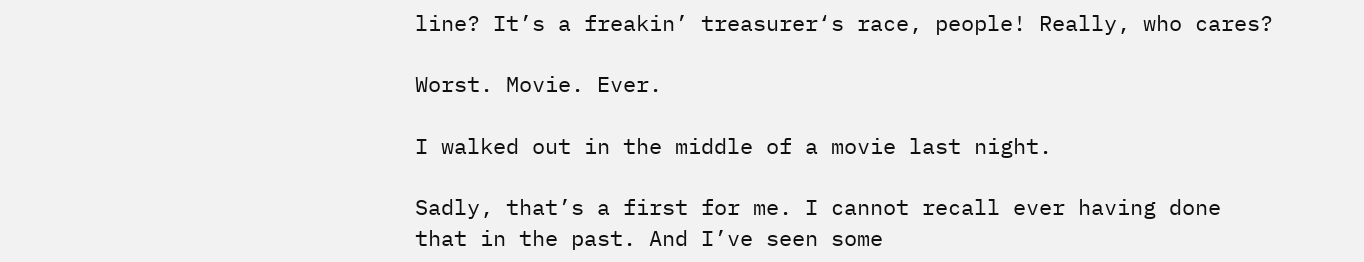line? It’s a freakin’ treasurer‘s race, people! Really, who cares?

Worst. Movie. Ever.

I walked out in the middle of a movie last night.

Sadly, that’s a first for me. I cannot recall ever having done that in the past. And I’ve seen some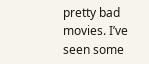pretty bad movies. I’ve seen some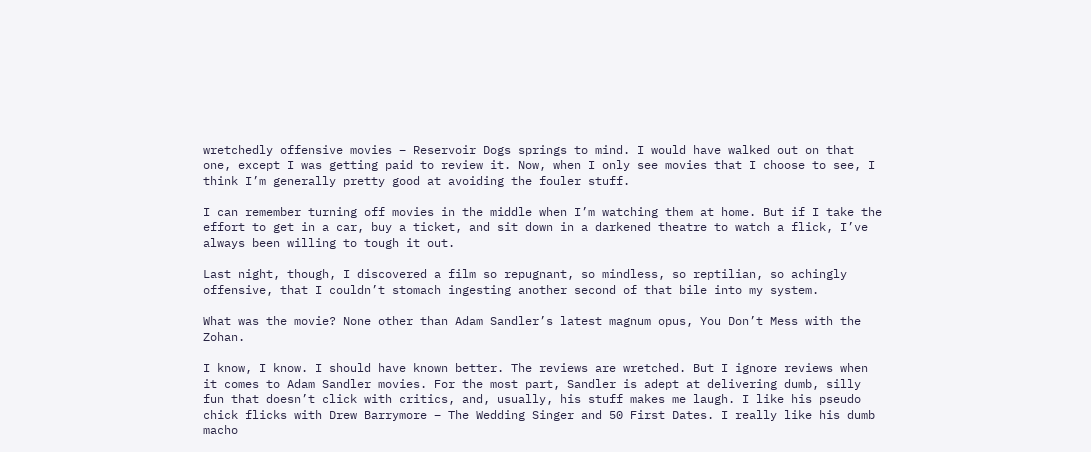wretchedly offensive movies – Reservoir Dogs springs to mind. I would have walked out on that one, except I was getting paid to review it. Now, when I only see movies that I choose to see, I think I’m generally pretty good at avoiding the fouler stuff.

I can remember turning off movies in the middle when I’m watching them at home. But if I take the effort to get in a car, buy a ticket, and sit down in a darkened theatre to watch a flick, I’ve always been willing to tough it out.

Last night, though, I discovered a film so repugnant, so mindless, so reptilian, so achingly offensive, that I couldn’t stomach ingesting another second of that bile into my system.

What was the movie? None other than Adam Sandler’s latest magnum opus, You Don’t Mess with the Zohan.

I know, I know. I should have known better. The reviews are wretched. But I ignore reviews when it comes to Adam Sandler movies. For the most part, Sandler is adept at delivering dumb, silly fun that doesn’t click with critics, and, usually, his stuff makes me laugh. I like his pseudo chick flicks with Drew Barrymore – The Wedding Singer and 50 First Dates. I really like his dumb macho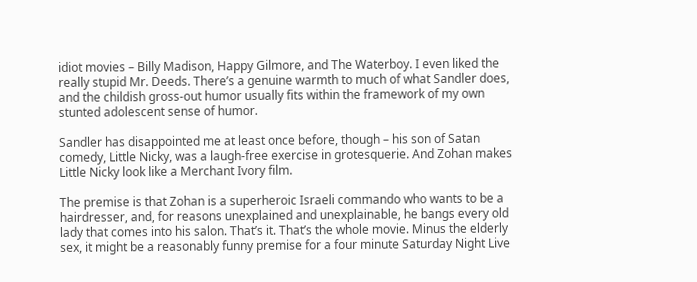idiot movies – Billy Madison, Happy Gilmore, and The Waterboy. I even liked the really stupid Mr. Deeds. There’s a genuine warmth to much of what Sandler does, and the childish gross-out humor usually fits within the framework of my own stunted adolescent sense of humor.

Sandler has disappointed me at least once before, though – his son of Satan comedy, Little Nicky, was a laugh-free exercise in grotesquerie. And Zohan makes Little Nicky look like a Merchant Ivory film.

The premise is that Zohan is a superheroic Israeli commando who wants to be a hairdresser, and, for reasons unexplained and unexplainable, he bangs every old lady that comes into his salon. That’s it. That’s the whole movie. Minus the elderly sex, it might be a reasonably funny premise for a four minute Saturday Night Live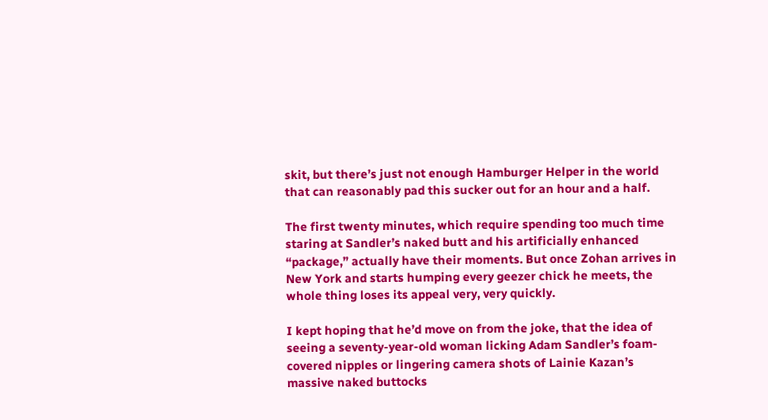skit, but there’s just not enough Hamburger Helper in the world that can reasonably pad this sucker out for an hour and a half.

The first twenty minutes, which require spending too much time staring at Sandler’s naked butt and his artificially enhanced “package,” actually have their moments. But once Zohan arrives in New York and starts humping every geezer chick he meets, the whole thing loses its appeal very, very quickly.

I kept hoping that he’d move on from the joke, that the idea of seeing a seventy-year-old woman licking Adam Sandler’s foam-covered nipples or lingering camera shots of Lainie Kazan’s massive naked buttocks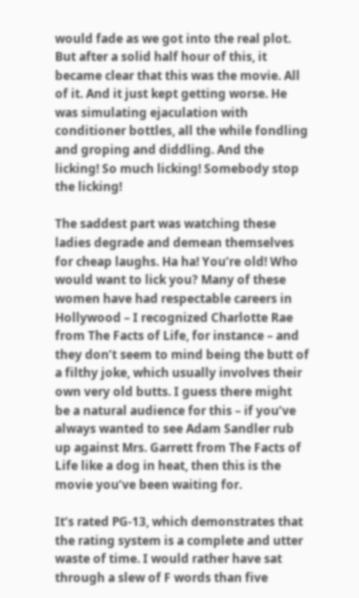would fade as we got into the real plot. But after a solid half hour of this, it became clear that this was the movie. All of it. And it just kept getting worse. He was simulating ejaculation with conditioner bottles, all the while fondling and groping and diddling. And the licking! So much licking! Somebody stop the licking!

The saddest part was watching these ladies degrade and demean themselves for cheap laughs. Ha ha! You’re old! Who would want to lick you? Many of these women have had respectable careers in Hollywood – I recognized Charlotte Rae from The Facts of Life, for instance – and they don’t seem to mind being the butt of a filthy joke, which usually involves their own very old butts. I guess there might be a natural audience for this – if you’ve always wanted to see Adam Sandler rub up against Mrs. Garrett from The Facts of Life like a dog in heat, then this is the movie you’ve been waiting for.

It’s rated PG-13, which demonstrates that the rating system is a complete and utter waste of time. I would rather have sat through a slew of F words than five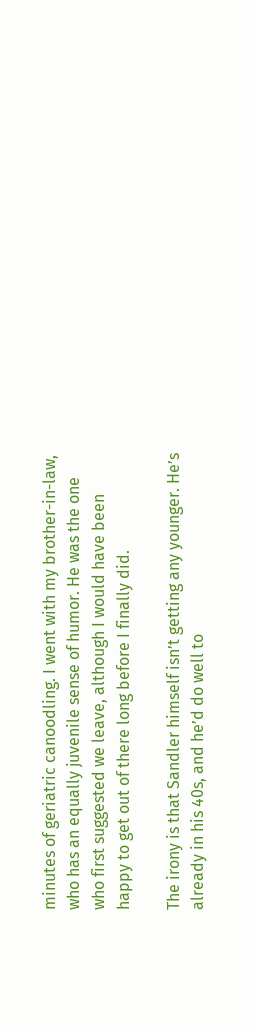minutes of geriatric canoodling. I went with my brother-in-law, who has an equally juvenile sense of humor. He was the one who first suggested we leave, although I would have been happy to get out of there long before I finally did.

The irony is that Sandler himself isn’t getting any younger. He’s already in his 40s, and he’d do well to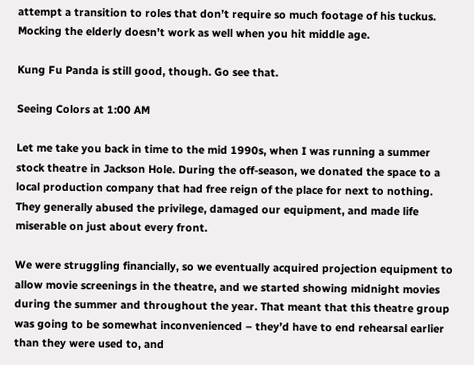attempt a transition to roles that don’t require so much footage of his tuckus. Mocking the elderly doesn’t work as well when you hit middle age.

Kung Fu Panda is still good, though. Go see that.

Seeing Colors at 1:00 AM

Let me take you back in time to the mid 1990s, when I was running a summer stock theatre in Jackson Hole. During the off-season, we donated the space to a local production company that had free reign of the place for next to nothing. They generally abused the privilege, damaged our equipment, and made life miserable on just about every front.

We were struggling financially, so we eventually acquired projection equipment to allow movie screenings in the theatre, and we started showing midnight movies during the summer and throughout the year. That meant that this theatre group was going to be somewhat inconvenienced – they’d have to end rehearsal earlier than they were used to, and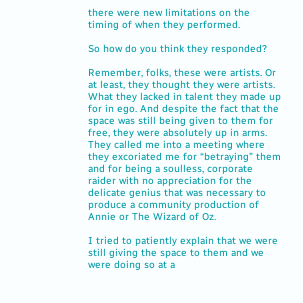there were new limitations on the timing of when they performed.

So how do you think they responded?

Remember, folks, these were artists. Or at least, they thought they were artists. What they lacked in talent they made up for in ego. And despite the fact that the space was still being given to them for free, they were absolutely up in arms. They called me into a meeting where they excoriated me for “betraying” them and for being a soulless, corporate raider with no appreciation for the delicate genius that was necessary to produce a community production of Annie or The Wizard of Oz.

I tried to patiently explain that we were still giving the space to them and we were doing so at a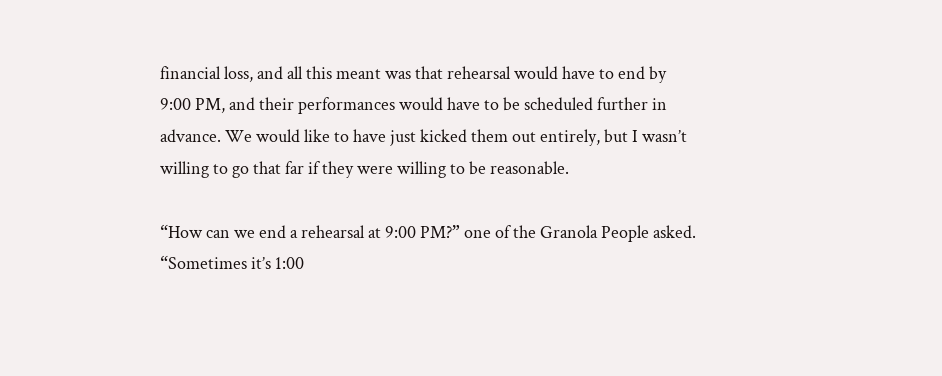financial loss, and all this meant was that rehearsal would have to end by 9:00 PM, and their performances would have to be scheduled further in advance. We would like to have just kicked them out entirely, but I wasn’t willing to go that far if they were willing to be reasonable.

“How can we end a rehearsal at 9:00 PM?” one of the Granola People asked. “Sometimes it’s 1:00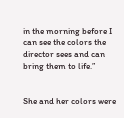in the morning before I can see the colors the director sees and can bring them to life.”


She and her colors were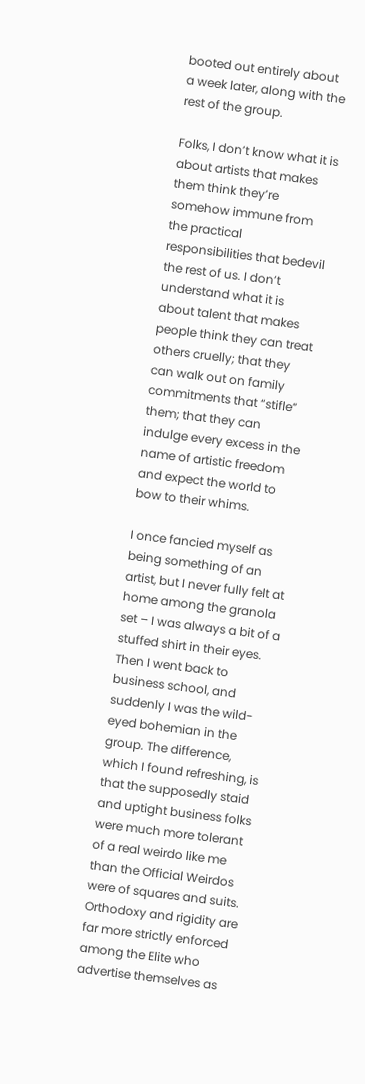booted out entirely about a week later, along with the rest of the group.

Folks, I don’t know what it is about artists that makes them think they’re somehow immune from the practical responsibilities that bedevil the rest of us. I don’t understand what it is about talent that makes people think they can treat others cruelly; that they can walk out on family commitments that “stifle” them; that they can indulge every excess in the name of artistic freedom and expect the world to bow to their whims.

I once fancied myself as being something of an artist, but I never fully felt at home among the granola set – I was always a bit of a stuffed shirt in their eyes. Then I went back to business school, and suddenly I was the wild-eyed bohemian in the group. The difference, which I found refreshing, is that the supposedly staid and uptight business folks were much more tolerant of a real weirdo like me than the Official Weirdos were of squares and suits. Orthodoxy and rigidity are far more strictly enforced among the Elite who advertise themselves as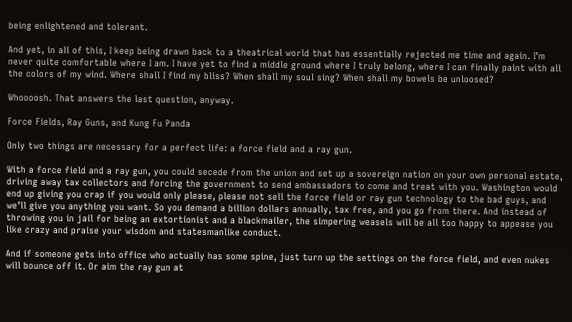being enlightened and tolerant.

And yet, in all of this, I keep being drawn back to a theatrical world that has essentially rejected me time and again. I’m never quite comfortable where I am. I have yet to find a middle ground where I truly belong, where I can finally paint with all the colors of my wind. Where shall I find my bliss? When shall my soul sing? When shall my bowels be unloosed?

Whoooosh. That answers the last question, anyway.

Force Fields, Ray Guns, and Kung Fu Panda

Only two things are necessary for a perfect life: a force field and a ray gun.

With a force field and a ray gun, you could secede from the union and set up a sovereign nation on your own personal estate, driving away tax collectors and forcing the government to send ambassadors to come and treat with you. Washington would end up giving you crap if you would only please, please not sell the force field or ray gun technology to the bad guys, and we’ll give you anything you want. So you demand a billion dollars annually, tax free, and you go from there. And instead of throwing you in jail for being an extortionist and a blackmailer, the simpering weasels will be all too happy to appease you like crazy and praise your wisdom and statesmanlike conduct.

And if someone gets into office who actually has some spine, just turn up the settings on the force field, and even nukes will bounce off it. Or aim the ray gun at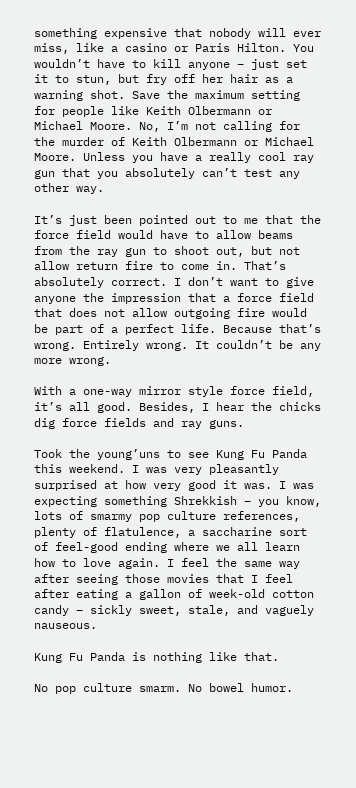something expensive that nobody will ever miss, like a casino or Paris Hilton. You wouldn’t have to kill anyone – just set it to stun, but fry off her hair as a warning shot. Save the maximum setting for people like Keith Olbermann or Michael Moore. No, I’m not calling for the murder of Keith Olbermann or Michael Moore. Unless you have a really cool ray gun that you absolutely can’t test any other way.

It’s just been pointed out to me that the force field would have to allow beams from the ray gun to shoot out, but not allow return fire to come in. That’s absolutely correct. I don’t want to give anyone the impression that a force field that does not allow outgoing fire would be part of a perfect life. Because that’s wrong. Entirely wrong. It couldn’t be any more wrong.

With a one-way mirror style force field, it’s all good. Besides, I hear the chicks dig force fields and ray guns.

Took the young’uns to see Kung Fu Panda this weekend. I was very pleasantly surprised at how very good it was. I was expecting something Shrekkish – you know, lots of smarmy pop culture references, plenty of flatulence, a saccharine sort of feel-good ending where we all learn how to love again. I feel the same way after seeing those movies that I feel after eating a gallon of week-old cotton candy – sickly sweet, stale, and vaguely nauseous.

Kung Fu Panda is nothing like that.

No pop culture smarm. No bowel humor.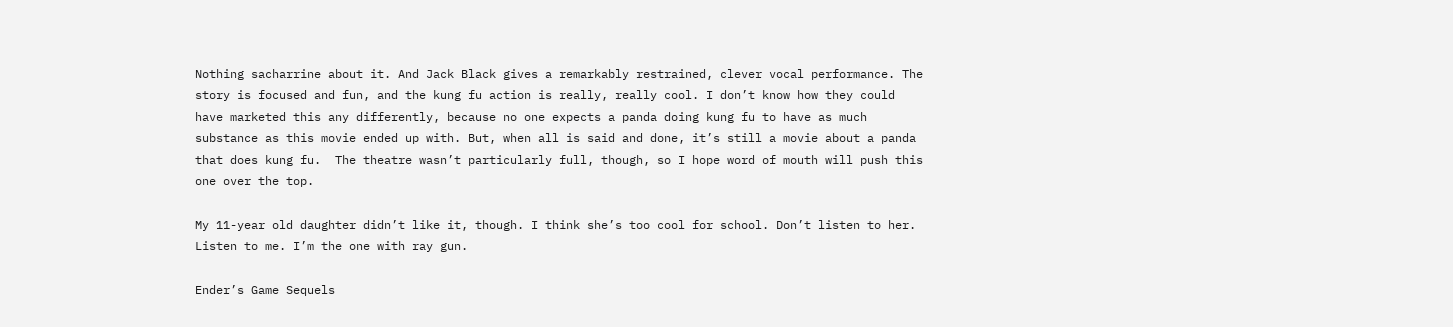Nothing sacharrine about it. And Jack Black gives a remarkably restrained, clever vocal performance. The story is focused and fun, and the kung fu action is really, really cool. I don’t know how they could have marketed this any differently, because no one expects a panda doing kung fu to have as much substance as this movie ended up with. But, when all is said and done, it’s still a movie about a panda that does kung fu.  The theatre wasn’t particularly full, though, so I hope word of mouth will push this one over the top.

My 11-year old daughter didn’t like it, though. I think she’s too cool for school. Don’t listen to her. Listen to me. I’m the one with ray gun.

Ender’s Game Sequels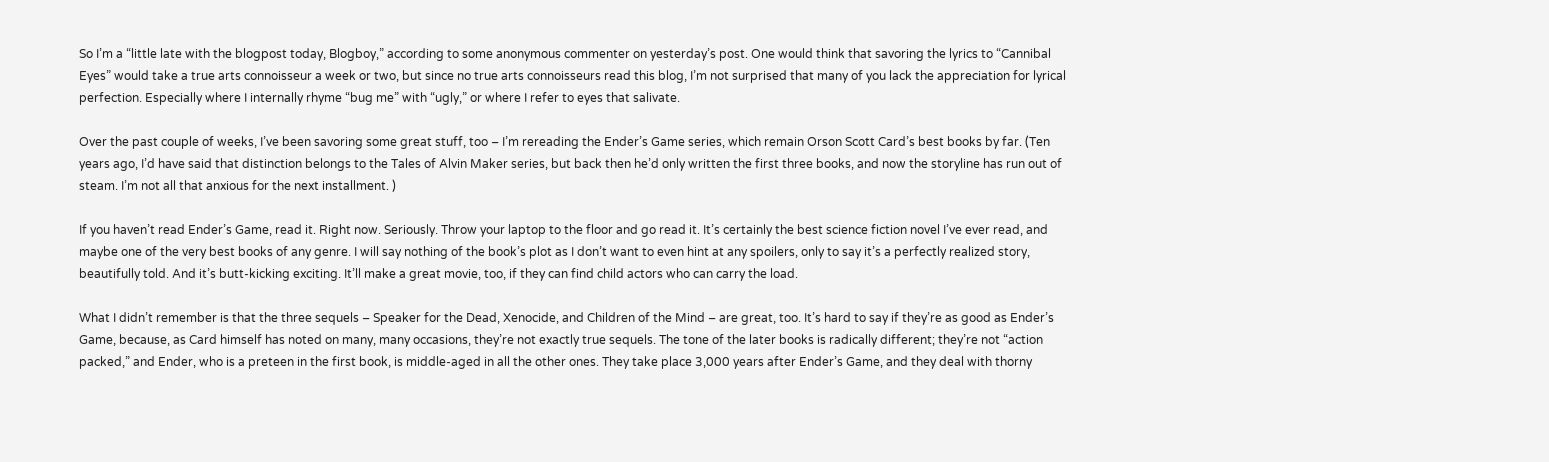So I’m a “little late with the blogpost today, Blogboy,” according to some anonymous commenter on yesterday’s post. One would think that savoring the lyrics to “Cannibal Eyes” would take a true arts connoisseur a week or two, but since no true arts connoisseurs read this blog, I’m not surprised that many of you lack the appreciation for lyrical perfection. Especially where I internally rhyme “bug me” with “ugly,” or where I refer to eyes that salivate.

Over the past couple of weeks, I’ve been savoring some great stuff, too – I’m rereading the Ender’s Game series, which remain Orson Scott Card’s best books by far. (Ten years ago, I’d have said that distinction belongs to the Tales of Alvin Maker series, but back then he’d only written the first three books, and now the storyline has run out of steam. I’m not all that anxious for the next installment. )

If you haven’t read Ender’s Game, read it. Right now. Seriously. Throw your laptop to the floor and go read it. It’s certainly the best science fiction novel I’ve ever read, and maybe one of the very best books of any genre. I will say nothing of the book’s plot as I don’t want to even hint at any spoilers, only to say it’s a perfectly realized story, beautifully told. And it’s butt-kicking exciting. It’ll make a great movie, too, if they can find child actors who can carry the load.

What I didn’t remember is that the three sequels – Speaker for the Dead, Xenocide, and Children of the Mind – are great, too. It’s hard to say if they’re as good as Ender’s Game, because, as Card himself has noted on many, many occasions, they’re not exactly true sequels. The tone of the later books is radically different; they’re not “action packed,” and Ender, who is a preteen in the first book, is middle-aged in all the other ones. They take place 3,000 years after Ender’s Game, and they deal with thorny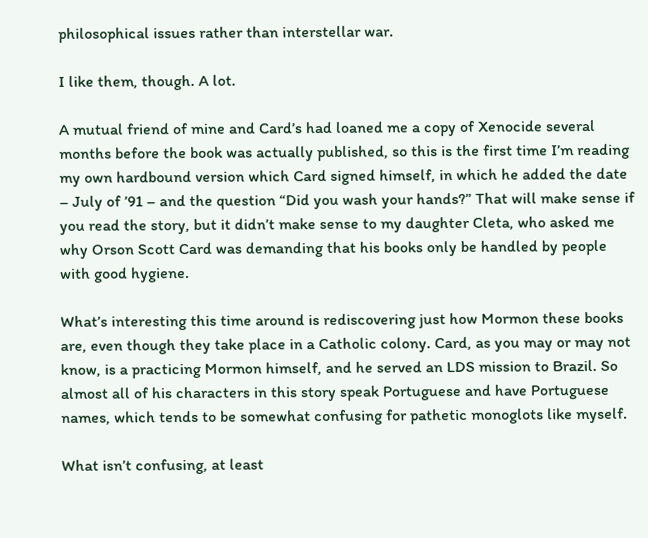philosophical issues rather than interstellar war.

I like them, though. A lot.

A mutual friend of mine and Card’s had loaned me a copy of Xenocide several months before the book was actually published, so this is the first time I’m reading my own hardbound version which Card signed himself, in which he added the date – July of ’91 – and the question “Did you wash your hands?” That will make sense if you read the story, but it didn’t make sense to my daughter Cleta, who asked me why Orson Scott Card was demanding that his books only be handled by people with good hygiene.

What’s interesting this time around is rediscovering just how Mormon these books are, even though they take place in a Catholic colony. Card, as you may or may not know, is a practicing Mormon himself, and he served an LDS mission to Brazil. So almost all of his characters in this story speak Portuguese and have Portuguese names, which tends to be somewhat confusing for pathetic monoglots like myself.

What isn’t confusing, at least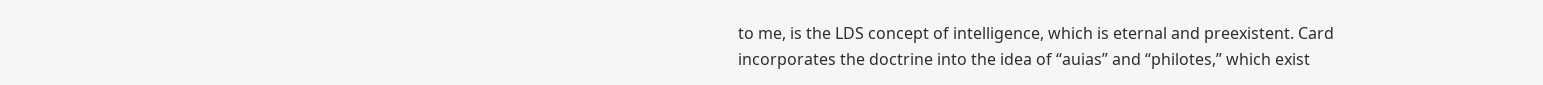to me, is the LDS concept of intelligence, which is eternal and preexistent. Card incorporates the doctrine into the idea of “auias” and “philotes,” which exist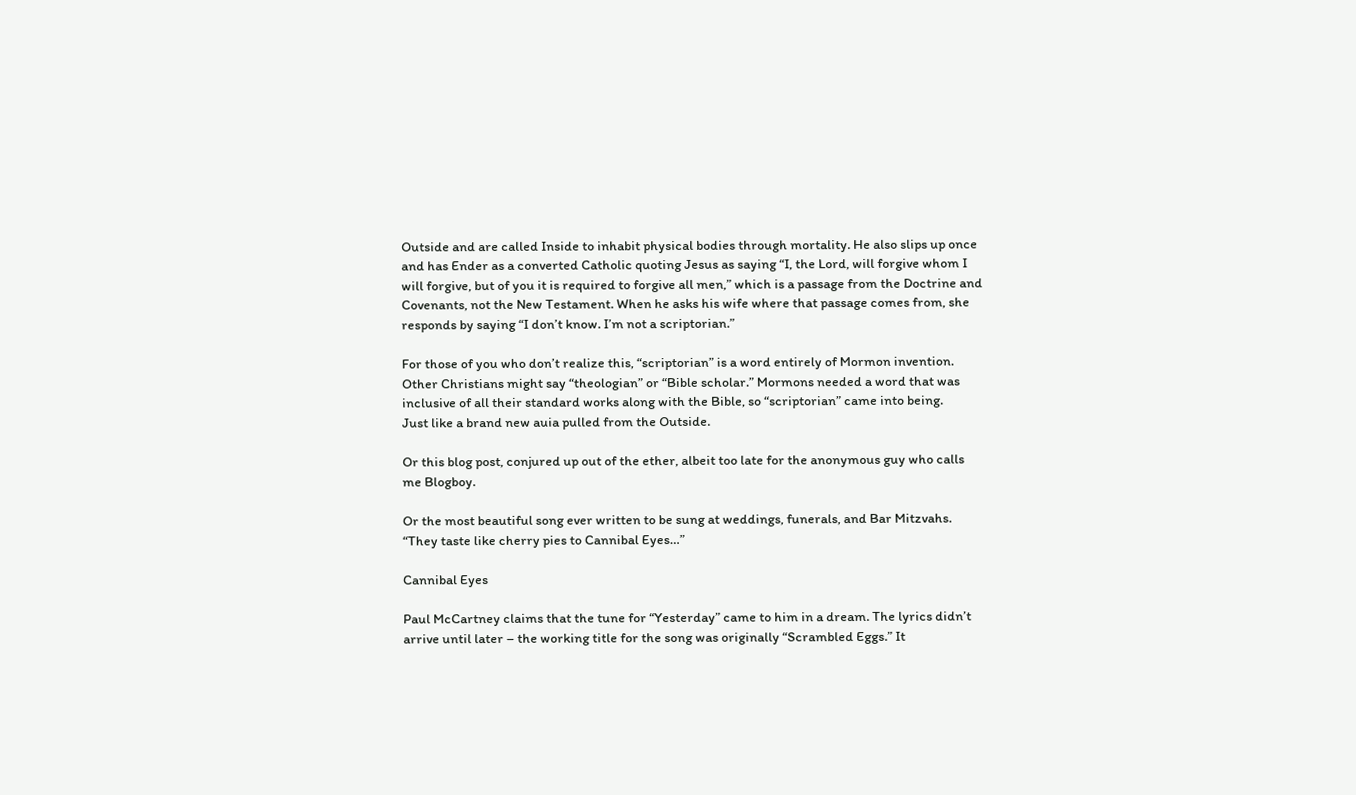Outside and are called Inside to inhabit physical bodies through mortality. He also slips up once and has Ender as a converted Catholic quoting Jesus as saying “I, the Lord, will forgive whom I will forgive, but of you it is required to forgive all men,” which is a passage from the Doctrine and Covenants, not the New Testament. When he asks his wife where that passage comes from, she responds by saying “I don’t know. I’m not a scriptorian.”

For those of you who don’t realize this, “scriptorian” is a word entirely of Mormon invention. Other Christians might say “theologian” or “Bible scholar.” Mormons needed a word that was inclusive of all their standard works along with the Bible, so “scriptorian” came into being.
Just like a brand new auia pulled from the Outside.

Or this blog post, conjured up out of the ether, albeit too late for the anonymous guy who calls me Blogboy.

Or the most beautiful song ever written to be sung at weddings, funerals, and Bar Mitzvahs.
“They taste like cherry pies to Cannibal Eyes…”

Cannibal Eyes

Paul McCartney claims that the tune for “Yesterday” came to him in a dream. The lyrics didn’t arrive until later – the working title for the song was originally “Scrambled Eggs.” It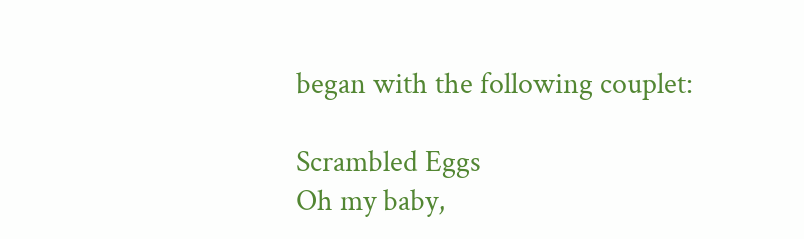began with the following couplet:

Scrambled Eggs
Oh my baby,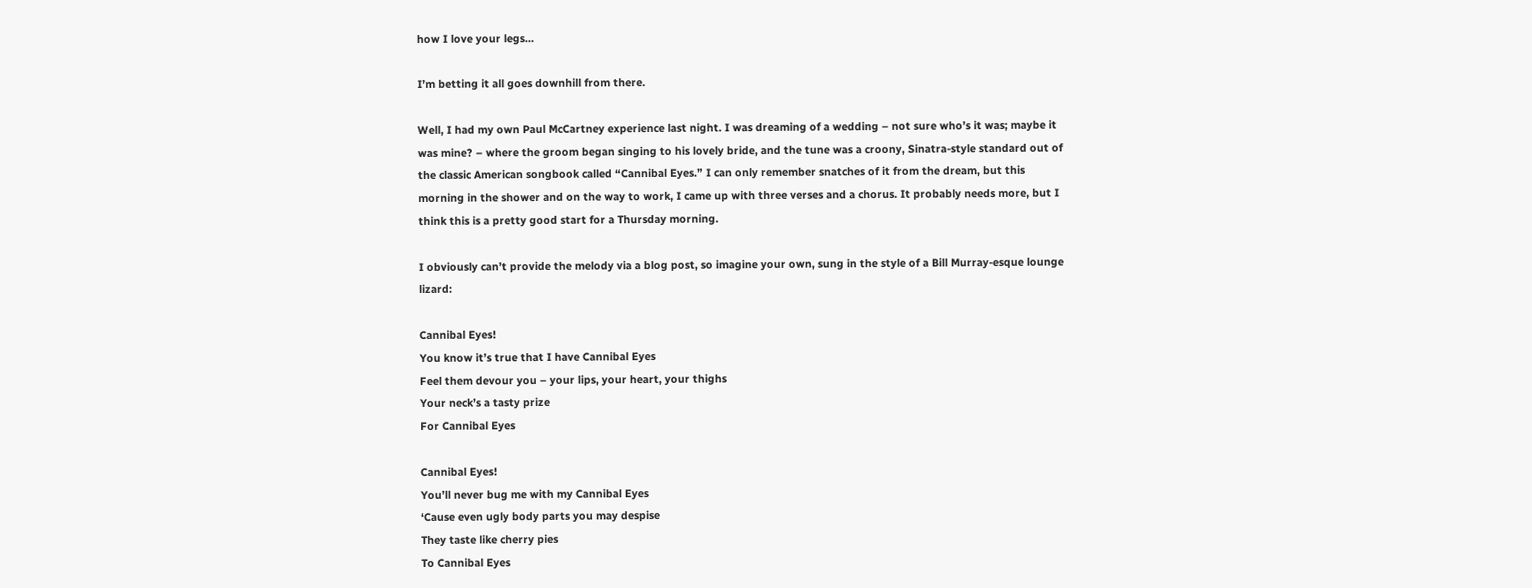how I love your legs…

I’m betting it all goes downhill from there.

Well, I had my own Paul McCartney experience last night. I was dreaming of a wedding – not sure who’s it was; maybe it was mine? – where the groom began singing to his lovely bride, and the tune was a croony, Sinatra-style standard out of the classic American songbook called “Cannibal Eyes.” I can only remember snatches of it from the dream, but this morning in the shower and on the way to work, I came up with three verses and a chorus. It probably needs more, but I think this is a pretty good start for a Thursday morning.

I obviously can’t provide the melody via a blog post, so imagine your own, sung in the style of a Bill Murray-esque lounge lizard:

Cannibal Eyes!
You know it’s true that I have Cannibal Eyes
Feel them devour you – your lips, your heart, your thighs
Your neck’s a tasty prize
For Cannibal Eyes

Cannibal Eyes!
You’ll never bug me with my Cannibal Eyes
‘Cause even ugly body parts you may despise
They taste like cherry pies
To Cannibal Eyes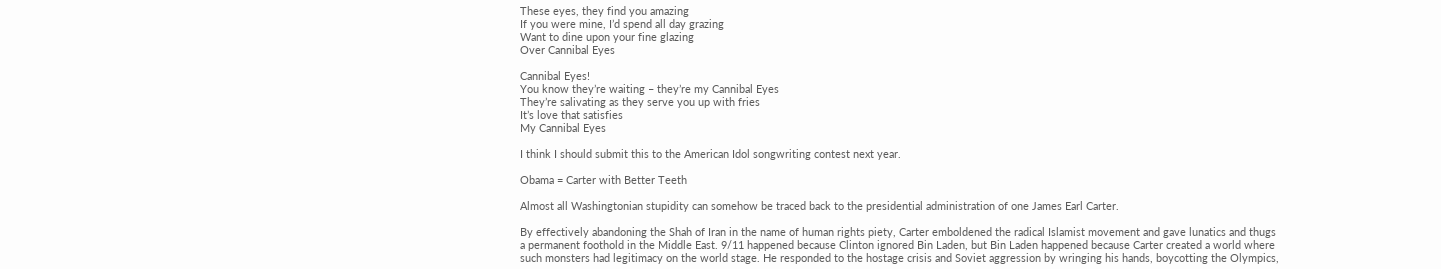These eyes, they find you amazing
If you were mine, I’d spend all day grazing
Want to dine upon your fine glazing
Over Cannibal Eyes

Cannibal Eyes!
You know they’re waiting – they’re my Cannibal Eyes
They’re salivating as they serve you up with fries
It’s love that satisfies
My Cannibal Eyes

I think I should submit this to the American Idol songwriting contest next year.

Obama = Carter with Better Teeth

Almost all Washingtonian stupidity can somehow be traced back to the presidential administration of one James Earl Carter.

By effectively abandoning the Shah of Iran in the name of human rights piety, Carter emboldened the radical Islamist movement and gave lunatics and thugs a permanent foothold in the Middle East. 9/11 happened because Clinton ignored Bin Laden, but Bin Laden happened because Carter created a world where such monsters had legitimacy on the world stage. He responded to the hostage crisis and Soviet aggression by wringing his hands, boycotting the Olympics,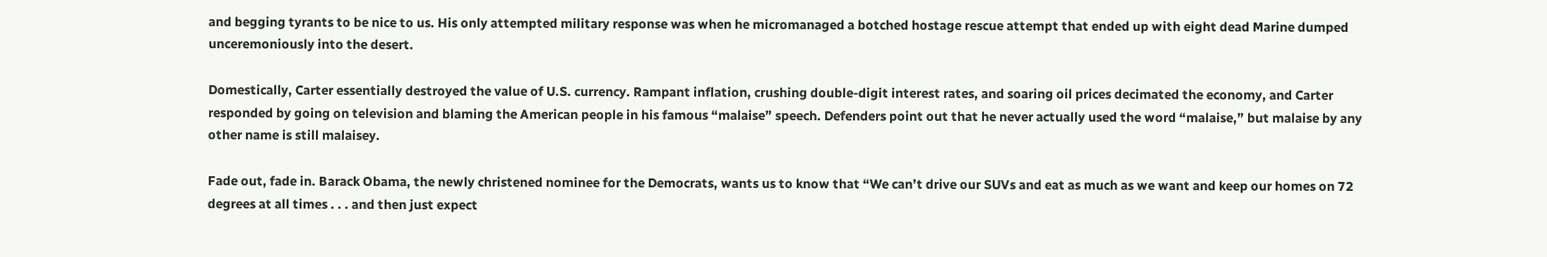and begging tyrants to be nice to us. His only attempted military response was when he micromanaged a botched hostage rescue attempt that ended up with eight dead Marine dumped unceremoniously into the desert.

Domestically, Carter essentially destroyed the value of U.S. currency. Rampant inflation, crushing double-digit interest rates, and soaring oil prices decimated the economy, and Carter responded by going on television and blaming the American people in his famous “malaise” speech. Defenders point out that he never actually used the word “malaise,” but malaise by any other name is still malaisey.

Fade out, fade in. Barack Obama, the newly christened nominee for the Democrats, wants us to know that “We can’t drive our SUVs and eat as much as we want and keep our homes on 72 degrees at all times . . . and then just expect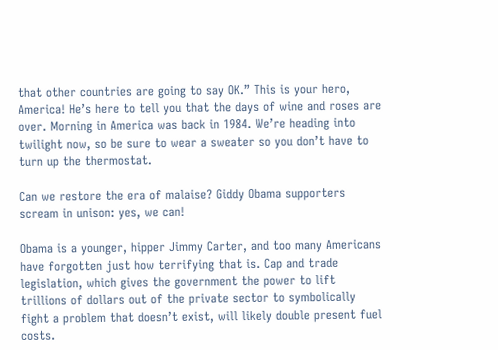that other countries are going to say OK.” This is your hero, America! He’s here to tell you that the days of wine and roses are over. Morning in America was back in 1984. We’re heading into twilight now, so be sure to wear a sweater so you don’t have to turn up the thermostat.

Can we restore the era of malaise? Giddy Obama supporters scream in unison: yes, we can!

Obama is a younger, hipper Jimmy Carter, and too many Americans have forgotten just how terrifying that is. Cap and trade legislation, which gives the government the power to lift trillions of dollars out of the private sector to symbolically fight a problem that doesn’t exist, will likely double present fuel costs.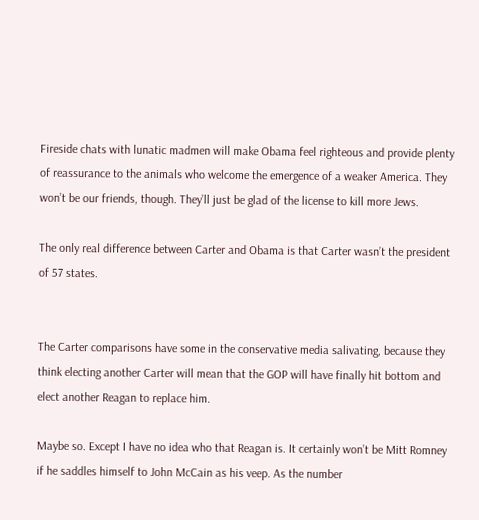Fireside chats with lunatic madmen will make Obama feel righteous and provide plenty of reassurance to the animals who welcome the emergence of a weaker America. They won’t be our friends, though. They’ll just be glad of the license to kill more Jews.

The only real difference between Carter and Obama is that Carter wasn’t the president of 57 states.


The Carter comparisons have some in the conservative media salivating, because they think electing another Carter will mean that the GOP will have finally hit bottom and elect another Reagan to replace him.

Maybe so. Except I have no idea who that Reagan is. It certainly won’t be Mitt Romney if he saddles himself to John McCain as his veep. As the number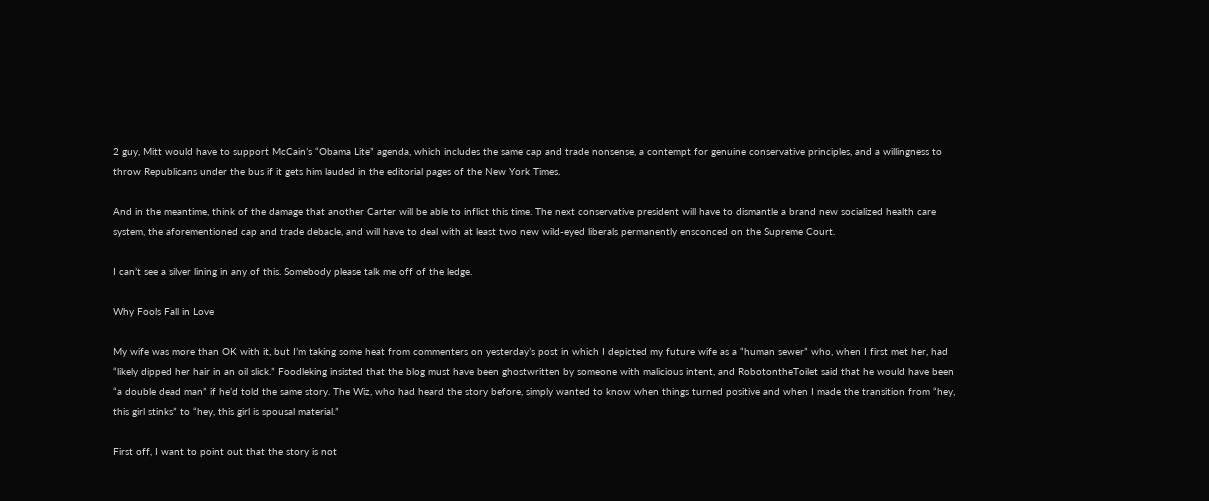2 guy, Mitt would have to support McCain’s “Obama Lite” agenda, which includes the same cap and trade nonsense, a contempt for genuine conservative principles, and a willingness to throw Republicans under the bus if it gets him lauded in the editorial pages of the New York Times.

And in the meantime, think of the damage that another Carter will be able to inflict this time. The next conservative president will have to dismantle a brand new socialized health care system, the aforementioned cap and trade debacle, and will have to deal with at least two new wild-eyed liberals permanently ensconced on the Supreme Court.

I can’t see a silver lining in any of this. Somebody please talk me off of the ledge.

Why Fools Fall in Love

My wife was more than OK with it, but I’m taking some heat from commenters on yesterday’s post in which I depicted my future wife as a “human sewer” who, when I first met her, had “likely dipped her hair in an oil slick.” Foodleking insisted that the blog must have been ghostwritten by someone with malicious intent, and RobotontheToilet said that he would have been “a double dead man” if he’d told the same story. The Wiz, who had heard the story before, simply wanted to know when things turned positive and when I made the transition from “hey, this girl stinks” to “hey, this girl is spousal material.”

First off, I want to point out that the story is not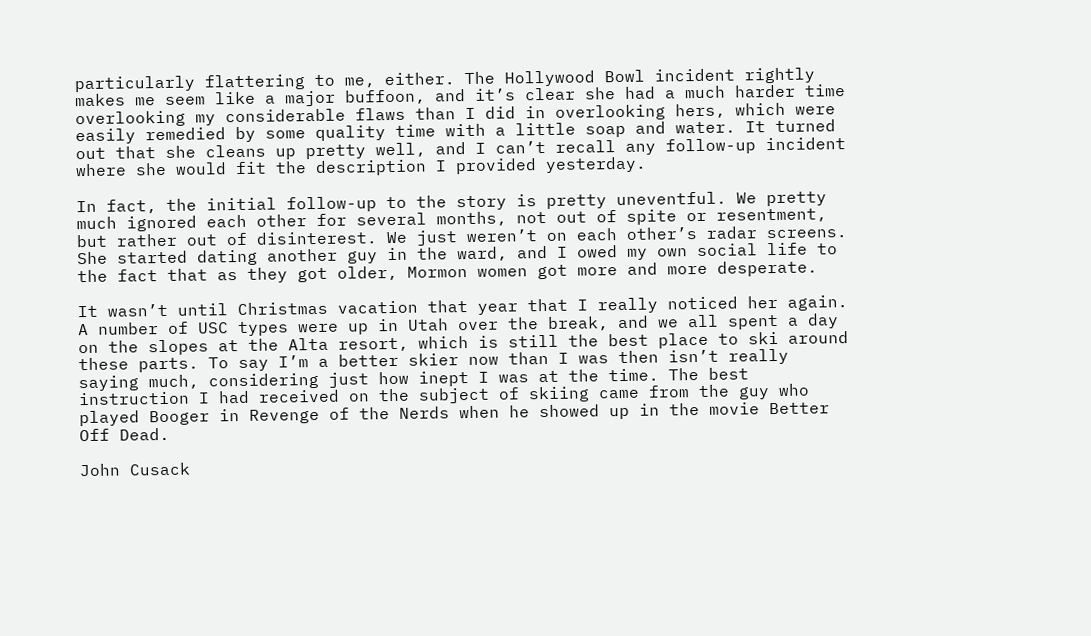particularly flattering to me, either. The Hollywood Bowl incident rightly makes me seem like a major buffoon, and it’s clear she had a much harder time overlooking my considerable flaws than I did in overlooking hers, which were easily remedied by some quality time with a little soap and water. It turned out that she cleans up pretty well, and I can’t recall any follow-up incident where she would fit the description I provided yesterday.

In fact, the initial follow-up to the story is pretty uneventful. We pretty much ignored each other for several months, not out of spite or resentment, but rather out of disinterest. We just weren’t on each other’s radar screens. She started dating another guy in the ward, and I owed my own social life to the fact that as they got older, Mormon women got more and more desperate.

It wasn’t until Christmas vacation that year that I really noticed her again. A number of USC types were up in Utah over the break, and we all spent a day on the slopes at the Alta resort, which is still the best place to ski around these parts. To say I’m a better skier now than I was then isn’t really saying much, considering just how inept I was at the time. The best instruction I had received on the subject of skiing came from the guy who played Booger in Revenge of the Nerds when he showed up in the movie Better Off Dead.

John Cusack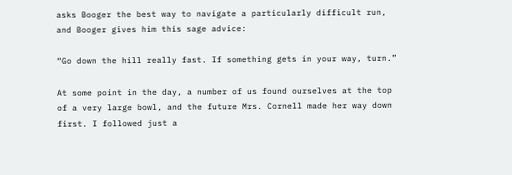asks Booger the best way to navigate a particularly difficult run, and Booger gives him this sage advice:

“Go down the hill really fast. If something gets in your way, turn.”

At some point in the day, a number of us found ourselves at the top of a very large bowl, and the future Mrs. Cornell made her way down first. I followed just a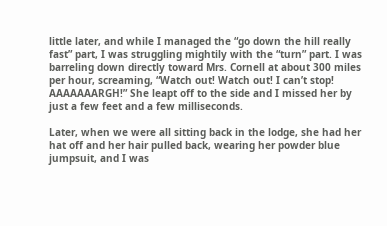little later, and while I managed the “go down the hill really fast” part, I was struggling mightily with the “turn” part. I was barreling down directly toward Mrs. Cornell at about 300 miles per hour, screaming, “Watch out! Watch out! I can’t stop! AAAAAAARGH!” She leapt off to the side and I missed her by just a few feet and a few milliseconds.

Later, when we were all sitting back in the lodge, she had her hat off and her hair pulled back, wearing her powder blue jumpsuit, and I was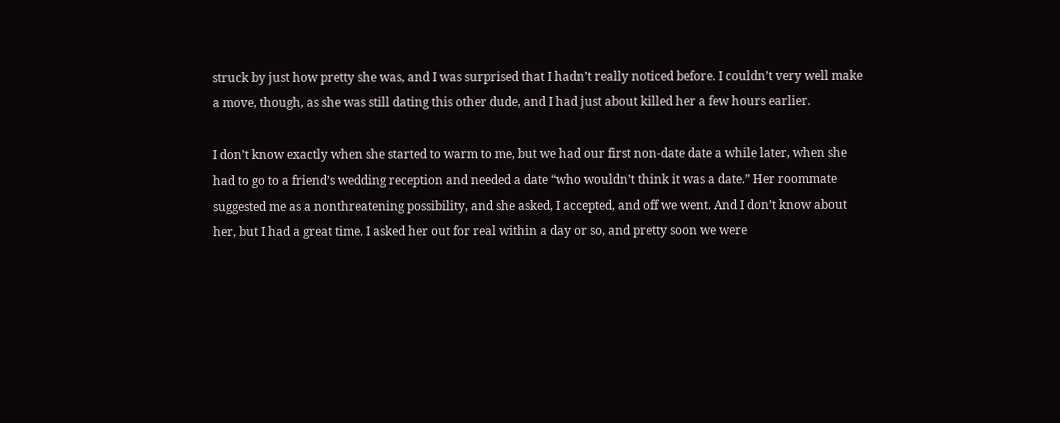struck by just how pretty she was, and I was surprised that I hadn’t really noticed before. I couldn’t very well make a move, though, as she was still dating this other dude, and I had just about killed her a few hours earlier.

I don’t know exactly when she started to warm to me, but we had our first non-date date a while later, when she had to go to a friend’s wedding reception and needed a date “who wouldn’t think it was a date.” Her roommate suggested me as a nonthreatening possibility, and she asked, I accepted, and off we went. And I don’t know about her, but I had a great time. I asked her out for real within a day or so, and pretty soon we were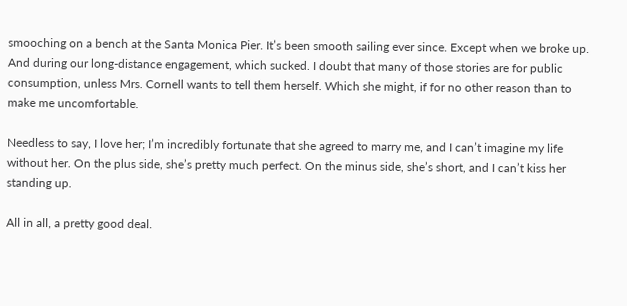smooching on a bench at the Santa Monica Pier. It’s been smooth sailing ever since. Except when we broke up. And during our long-distance engagement, which sucked. I doubt that many of those stories are for public consumption, unless Mrs. Cornell wants to tell them herself. Which she might, if for no other reason than to make me uncomfortable.

Needless to say, I love her; I’m incredibly fortunate that she agreed to marry me, and I can’t imagine my life without her. On the plus side, she’s pretty much perfect. On the minus side, she’s short, and I can’t kiss her standing up.

All in all, a pretty good deal.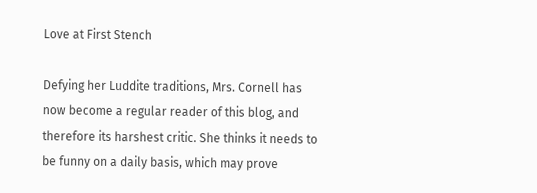Love at First Stench

Defying her Luddite traditions, Mrs. Cornell has now become a regular reader of this blog, and therefore its harshest critic. She thinks it needs to be funny on a daily basis, which may prove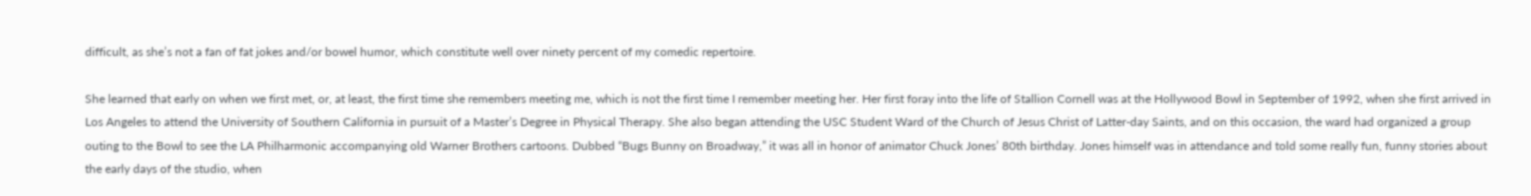difficult, as she’s not a fan of fat jokes and/or bowel humor, which constitute well over ninety percent of my comedic repertoire.

She learned that early on when we first met, or, at least, the first time she remembers meeting me, which is not the first time I remember meeting her. Her first foray into the life of Stallion Cornell was at the Hollywood Bowl in September of 1992, when she first arrived in Los Angeles to attend the University of Southern California in pursuit of a Master’s Degree in Physical Therapy. She also began attending the USC Student Ward of the Church of Jesus Christ of Latter-day Saints, and on this occasion, the ward had organized a group outing to the Bowl to see the LA Philharmonic accompanying old Warner Brothers cartoons. Dubbed “Bugs Bunny on Broadway,” it was all in honor of animator Chuck Jones’ 80th birthday. Jones himself was in attendance and told some really fun, funny stories about the early days of the studio, when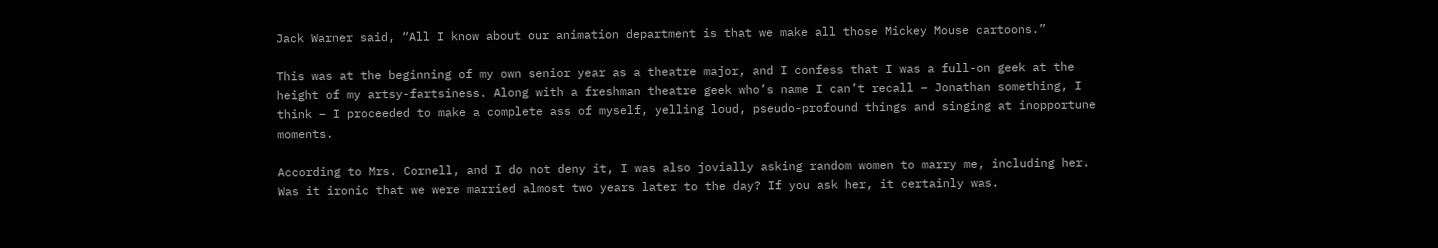Jack Warner said, “All I know about our animation department is that we make all those Mickey Mouse cartoons.”

This was at the beginning of my own senior year as a theatre major, and I confess that I was a full-on geek at the height of my artsy-fartsiness. Along with a freshman theatre geek who’s name I can’t recall – Jonathan something, I think – I proceeded to make a complete ass of myself, yelling loud, pseudo-profound things and singing at inopportune moments.

According to Mrs. Cornell, and I do not deny it, I was also jovially asking random women to marry me, including her. Was it ironic that we were married almost two years later to the day? If you ask her, it certainly was.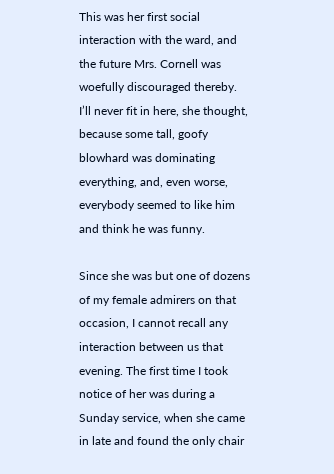This was her first social interaction with the ward, and the future Mrs. Cornell was woefully discouraged thereby. I’ll never fit in here, she thought, because some tall, goofy blowhard was dominating everything, and, even worse, everybody seemed to like him and think he was funny.

Since she was but one of dozens of my female admirers on that occasion, I cannot recall any interaction between us that evening. The first time I took notice of her was during a Sunday service, when she came in late and found the only chair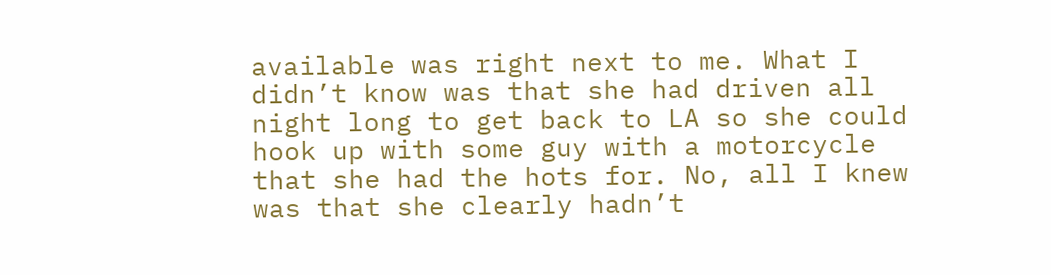available was right next to me. What I didn’t know was that she had driven all night long to get back to LA so she could hook up with some guy with a motorcycle that she had the hots for. No, all I knew was that she clearly hadn’t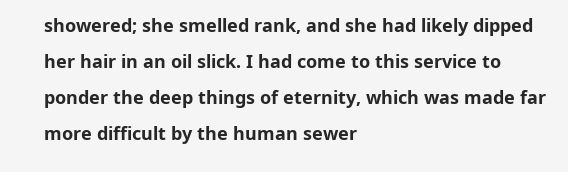showered; she smelled rank, and she had likely dipped her hair in an oil slick. I had come to this service to ponder the deep things of eternity, which was made far more difficult by the human sewer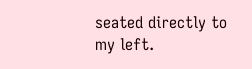seated directly to my left.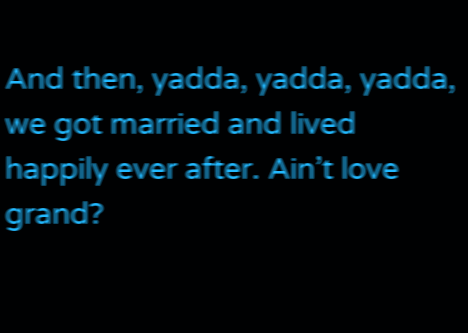And then, yadda, yadda, yadda, we got married and lived happily ever after. Ain’t love grand?